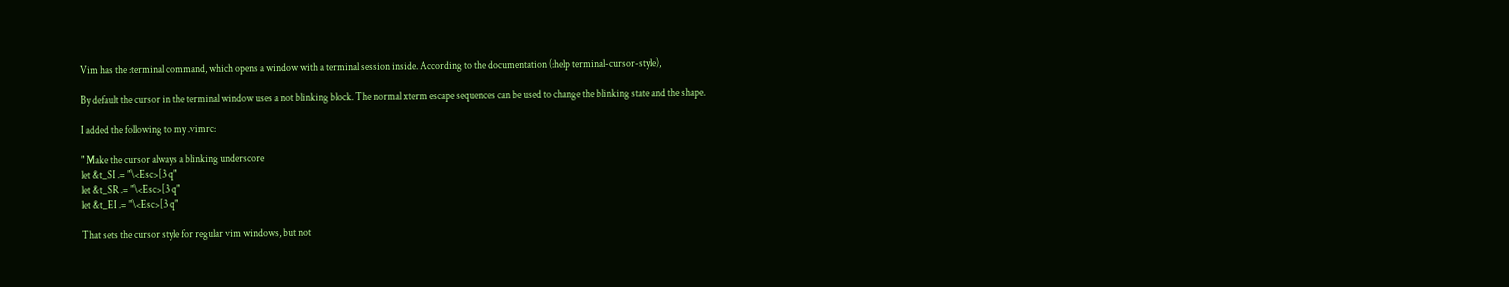Vim has the :terminal command, which opens a window with a terminal session inside. According to the documentation (:help terminal-cursor-style),

By default the cursor in the terminal window uses a not blinking block. The normal xterm escape sequences can be used to change the blinking state and the shape.

I added the following to my .vimrc:

" Make the cursor always a blinking underscore
let &t_SI .= "\<Esc>[3 q"
let &t_SR .= "\<Esc>[3 q"
let &t_EI .= "\<Esc>[3 q"

That sets the cursor style for regular vim windows, but not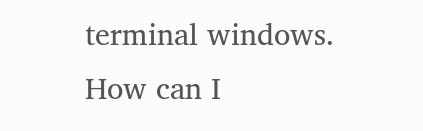terminal windows. How can I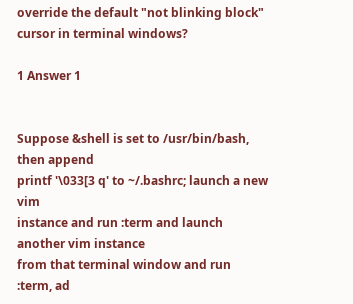override the default "not blinking block" cursor in terminal windows?

1 Answer 1


Suppose &shell is set to /usr/bin/bash, then append
printf '\033[3 q' to ~/.bashrc; launch a new vim
instance and run :term and launch another vim instance
from that terminal window and run :term, ad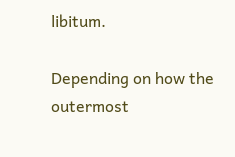libitum.

Depending on how the outermost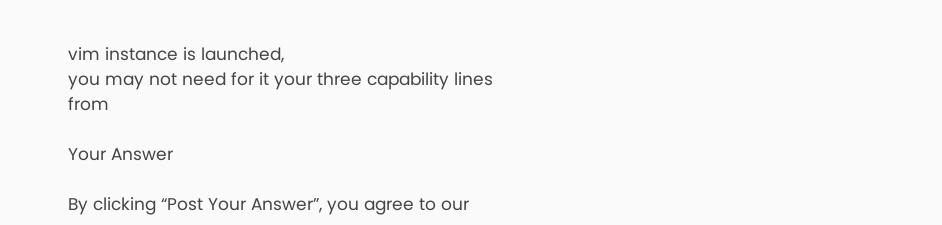vim instance is launched,
you may not need for it your three capability lines from

Your Answer

By clicking “Post Your Answer”, you agree to our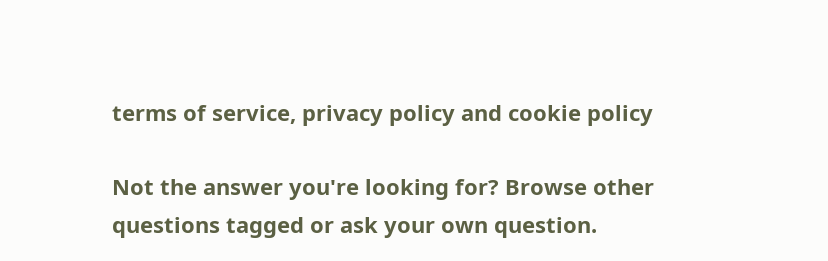terms of service, privacy policy and cookie policy

Not the answer you're looking for? Browse other questions tagged or ask your own question.